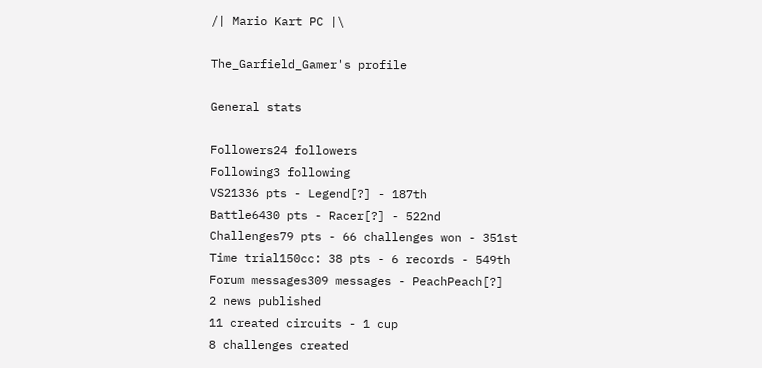/| Mario Kart PC |\

The_Garfield_Gamer's profile

General stats

Followers24 followers
Following3 following
VS21336 pts - Legend[?] - 187th
Battle6430 pts - Racer[?] - 522nd
Challenges79 pts - 66 challenges won - 351st
Time trial150cc: 38 pts - 6 records - 549th
Forum messages309 messages - PeachPeach[?]
2 news published
11 created circuits - 1 cup
8 challenges created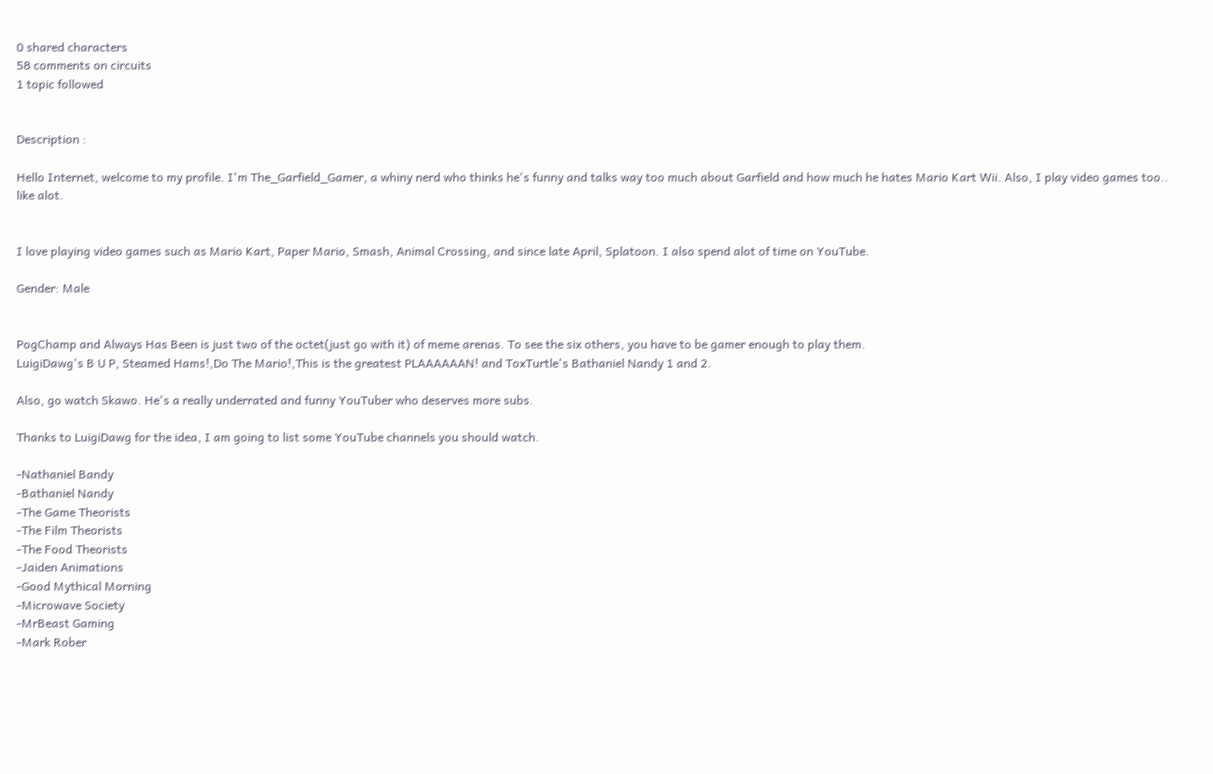0 shared characters
58 comments on circuits
1 topic followed


Description :

Hello Internet, welcome to my profile. I'm The_Garfield_Gamer, a whiny nerd who thinks he's funny and talks way too much about Garfield and how much he hates Mario Kart Wii. Also, I play video games too.. like alot.


I love playing video games such as Mario Kart, Paper Mario, Smash, Animal Crossing, and since late April, Splatoon. I also spend alot of time on YouTube.

Gender: Male


PogChamp and Always Has Been is just two of the octet(just go with it) of meme arenas. To see the six others, you have to be gamer enough to play them.
LuigiDawg's B U P, Steamed Hams!,Do The Mario!,This is the greatest PLAAAAAAN! and ToxTurtle's Bathaniel Nandy 1 and 2.

Also, go watch Skawo. He's a really underrated and funny YouTuber who deserves more subs.

Thanks to LuigiDawg for the idea, I am going to list some YouTube channels you should watch.

-Nathaniel Bandy
-Bathaniel Nandy
-The Game Theorists
-The Film Theorists
-The Food Theorists
-Jaiden Animations
-Good Mythical Morning
-Microwave Society
-MrBeast Gaming
-Mark Rober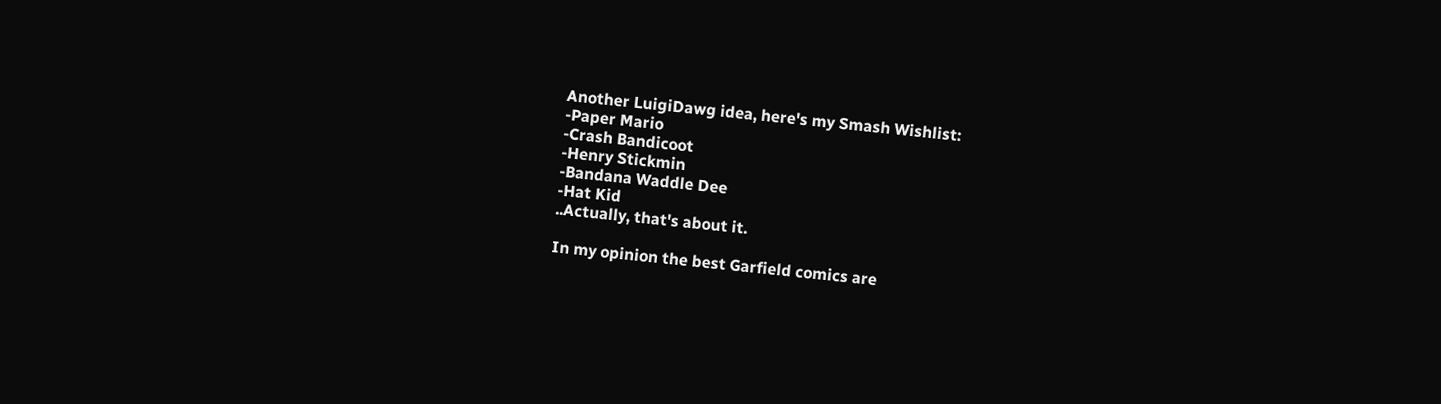Another LuigiDawg idea, here's my Smash Wishlist:
-Paper Mario
-Crash Bandicoot
-Henry Stickmin
-Bandana Waddle Dee
-Hat Kid
..Actually, that's about it.

In my opinion the best Garfield comics are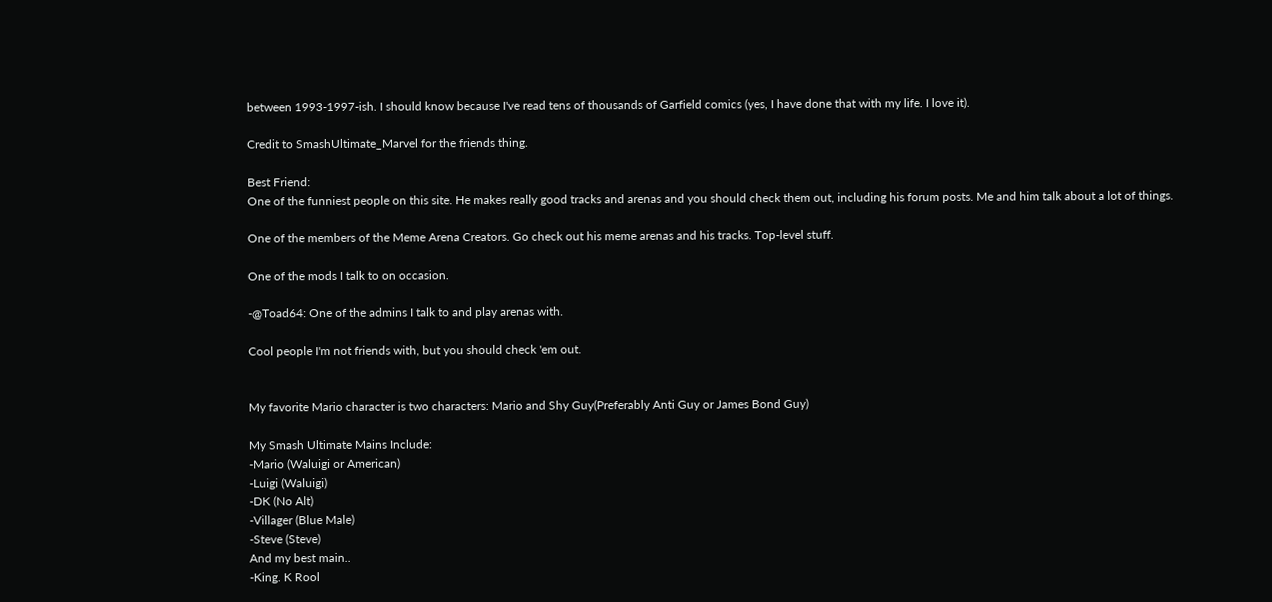between 1993-1997-ish. I should know because I've read tens of thousands of Garfield comics (yes, I have done that with my life. I love it).

Credit to SmashUltimate_Marvel for the friends thing.

Best Friend:
One of the funniest people on this site. He makes really good tracks and arenas and you should check them out, including his forum posts. Me and him talk about a lot of things.

One of the members of the Meme Arena Creators. Go check out his meme arenas and his tracks. Top-level stuff.

One of the mods I talk to on occasion.

-@Toad64: One of the admins I talk to and play arenas with.

Cool people I'm not friends with, but you should check 'em out.


My favorite Mario character is two characters: Mario and Shy Guy(Preferably Anti Guy or James Bond Guy)

My Smash Ultimate Mains Include:
-Mario (Waluigi or American)
-Luigi (Waluigi)
-DK (No Alt)
-Villager (Blue Male)
-Steve (Steve)
And my best main..
-King. K Rool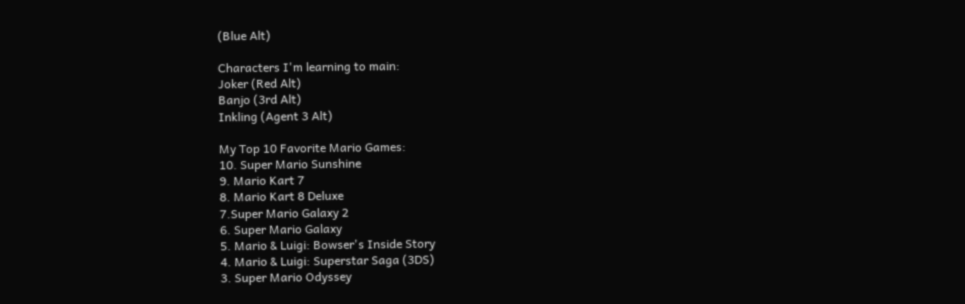(Blue Alt)

Characters I'm learning to main:
Joker (Red Alt)
Banjo (3rd Alt)
Inkling (Agent 3 Alt)

My Top 10 Favorite Mario Games:
10. Super Mario Sunshine
9. Mario Kart 7
8. Mario Kart 8 Deluxe
7.Super Mario Galaxy 2
6. Super Mario Galaxy
5. Mario & Luigi: Bowser's Inside Story
4. Mario & Luigi: Superstar Saga (3DS)
3. Super Mario Odyssey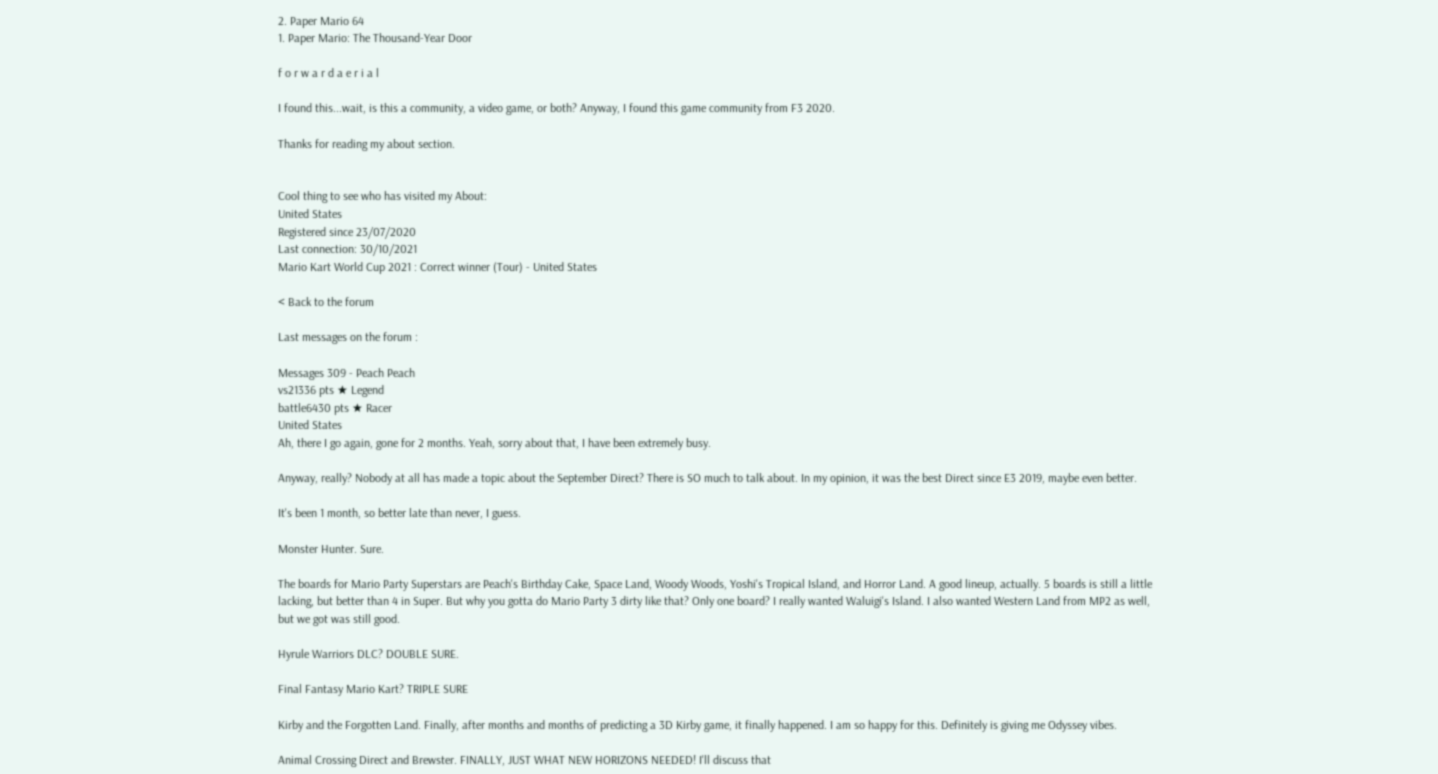2. Paper Mario 64
1. Paper Mario: The Thousand-Year Door

f o r w a r d a e r i a l

I found this...wait, is this a community, a video game, or both? Anyway, I found this game community from F3 2020.

Thanks for reading my about section.


Cool thing to see who has visited my About:
United States
Registered since 23/07/2020
Last connection: 30/10/2021
Mario Kart World Cup 2021 : Correct winner (Tour) - United States

< Back to the forum

Last messages on the forum :

Messages 309 - Peach Peach
vs21336 pts ★ Legend
battle6430 pts ★ Racer
United States
Ah, there I go again, gone for 2 months. Yeah, sorry about that, I have been extremely busy.

Anyway, really? Nobody at all has made a topic about the September Direct? There is SO much to talk about. In my opinion, it was the best Direct since E3 2019, maybe even better.

It's been 1 month, so better late than never, I guess.

Monster Hunter. Sure.

The boards for Mario Party Superstars are Peach's Birthday Cake, Space Land, Woody Woods, Yoshi's Tropical Island, and Horror Land. A good lineup, actually. 5 boards is still a little lacking, but better than 4 in Super. But why you gotta do Mario Party 3 dirty like that? Only one board? I really wanted Waluigi's Island. I also wanted Western Land from MP2 as well, but we got was still good.

Hyrule Warriors DLC? DOUBLE SURE.

Final Fantasy Mario Kart? TRIPLE SURE

Kirby and the Forgotten Land. Finally, after months and months of predicting a 3D Kirby game, it finally happened. I am so happy for this. Definitely is giving me Odyssey vibes.

Animal Crossing Direct and Brewster. FINALLY, JUST WHAT NEW HORIZONS NEEDED! I'll discuss that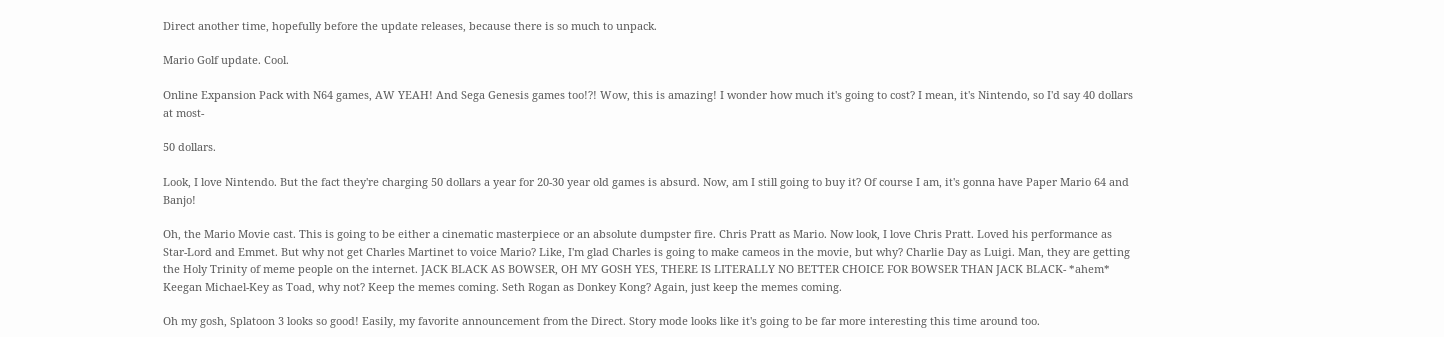Direct another time, hopefully before the update releases, because there is so much to unpack.

Mario Golf update. Cool.

Online Expansion Pack with N64 games, AW YEAH! And Sega Genesis games too!?! Wow, this is amazing! I wonder how much it's going to cost? I mean, it's Nintendo, so I'd say 40 dollars at most-

50 dollars.

Look, I love Nintendo. But the fact they're charging 50 dollars a year for 20-30 year old games is absurd. Now, am I still going to buy it? Of course I am, it's gonna have Paper Mario 64 and Banjo!

Oh, the Mario Movie cast. This is going to be either a cinematic masterpiece or an absolute dumpster fire. Chris Pratt as Mario. Now look, I love Chris Pratt. Loved his performance as Star-Lord and Emmet. But why not get Charles Martinet to voice Mario? Like, I'm glad Charles is going to make cameos in the movie, but why? Charlie Day as Luigi. Man, they are getting the Holy Trinity of meme people on the internet. JACK BLACK AS BOWSER, OH MY GOSH YES, THERE IS LITERALLY NO BETTER CHOICE FOR BOWSER THAN JACK BLACK- *ahem* Keegan Michael-Key as Toad, why not? Keep the memes coming. Seth Rogan as Donkey Kong? Again, just keep the memes coming.

Oh my gosh, Splatoon 3 looks so good! Easily, my favorite announcement from the Direct. Story mode looks like it's going to be far more interesting this time around too.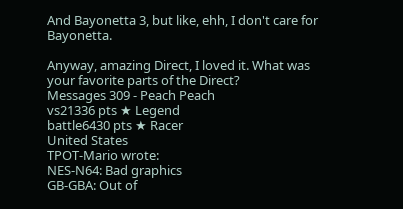And Bayonetta 3, but like, ehh, I don't care for Bayonetta.

Anyway, amazing Direct, I loved it. What was your favorite parts of the Direct?
Messages 309 - Peach Peach
vs21336 pts ★ Legend
battle6430 pts ★ Racer
United States
TPOT-Mario wrote:
NES-N64: Bad graphics
GB-GBA: Out of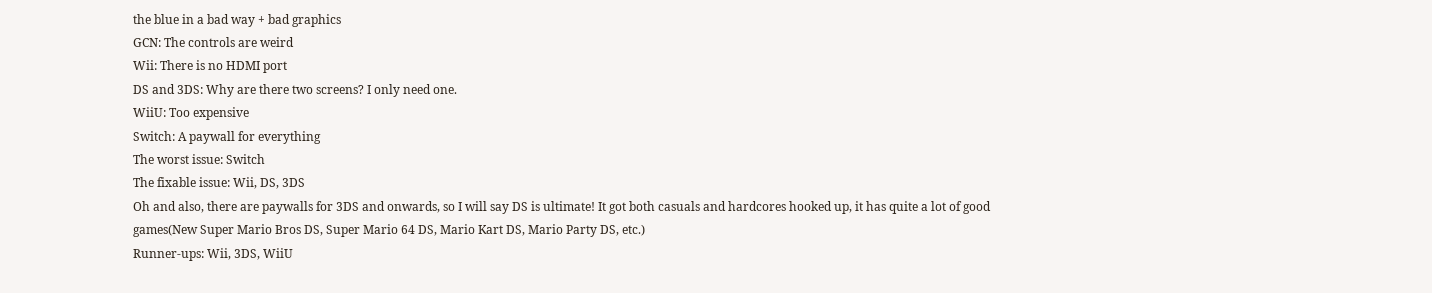the blue in a bad way + bad graphics
GCN: The controls are weird
Wii: There is no HDMI port
DS and 3DS: Why are there two screens? I only need one.
WiiU: Too expensive
Switch: A paywall for everything
The worst issue: Switch
The fixable issue: Wii, DS, 3DS
Oh and also, there are paywalls for 3DS and onwards, so I will say DS is ultimate! It got both casuals and hardcores hooked up, it has quite a lot of good games(New Super Mario Bros DS, Super Mario 64 DS, Mario Kart DS, Mario Party DS, etc.)
Runner-ups: Wii, 3DS, WiiU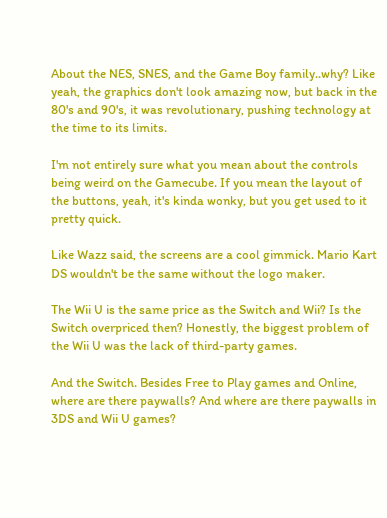About the NES, SNES, and the Game Boy family..why? Like yeah, the graphics don't look amazing now, but back in the 80's and 90's, it was revolutionary, pushing technology at the time to its limits.

I'm not entirely sure what you mean about the controls being weird on the Gamecube. If you mean the layout of the buttons, yeah, it's kinda wonky, but you get used to it pretty quick.

Like Wazz said, the screens are a cool gimmick. Mario Kart DS wouldn't be the same without the logo maker.

The Wii U is the same price as the Switch and Wii? Is the Switch overpriced then? Honestly, the biggest problem of the Wii U was the lack of third-party games.

And the Switch. Besides Free to Play games and Online, where are there paywalls? And where are there paywalls in 3DS and Wii U games?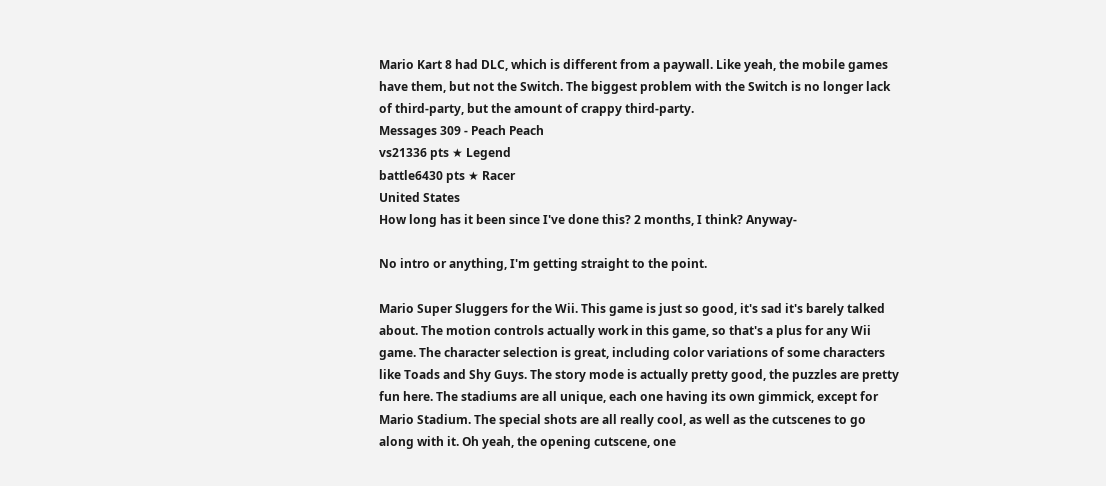Mario Kart 8 had DLC, which is different from a paywall. Like yeah, the mobile games have them, but not the Switch. The biggest problem with the Switch is no longer lack of third-party, but the amount of crappy third-party.
Messages 309 - Peach Peach
vs21336 pts ★ Legend
battle6430 pts ★ Racer
United States
How long has it been since I've done this? 2 months, I think? Anyway-

No intro or anything, I'm getting straight to the point.

Mario Super Sluggers for the Wii. This game is just so good, it's sad it's barely talked about. The motion controls actually work in this game, so that's a plus for any Wii game. The character selection is great, including color variations of some characters like Toads and Shy Guys. The story mode is actually pretty good, the puzzles are pretty fun here. The stadiums are all unique, each one having its own gimmick, except for Mario Stadium. The special shots are all really cool, as well as the cutscenes to go along with it. Oh yeah, the opening cutscene, one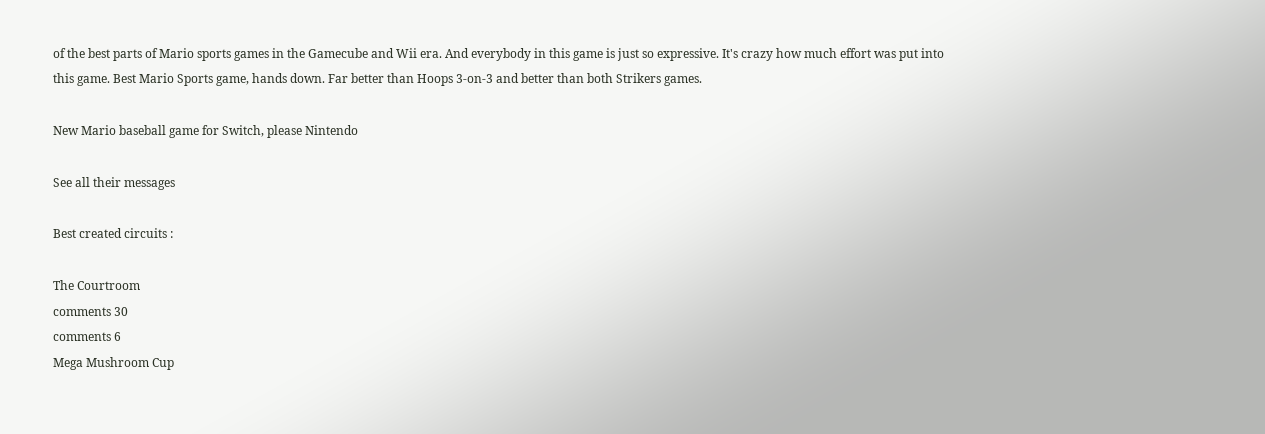of the best parts of Mario sports games in the Gamecube and Wii era. And everybody in this game is just so expressive. It's crazy how much effort was put into this game. Best Mario Sports game, hands down. Far better than Hoops 3-on-3 and better than both Strikers games.

New Mario baseball game for Switch, please Nintendo

See all their messages

Best created circuits :

The Courtroom
comments 30
comments 6
Mega Mushroom Cup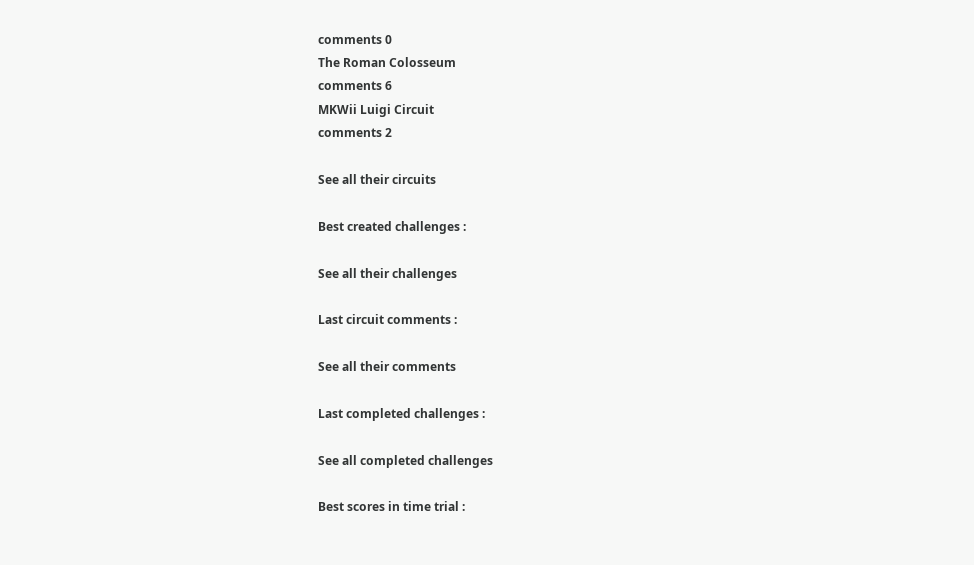comments 0
The Roman Colosseum
comments 6
MKWii Luigi Circuit
comments 2

See all their circuits

Best created challenges :

See all their challenges

Last circuit comments :

See all their comments

Last completed challenges :

See all completed challenges

Best scores in time trial :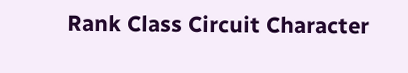Rank Class Circuit Character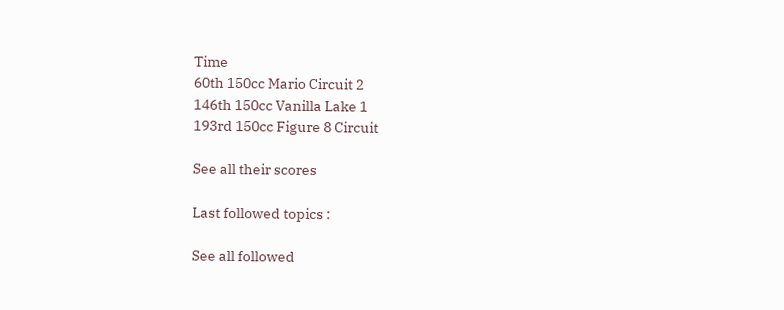Time
60th 150cc Mario Circuit 2
146th 150cc Vanilla Lake 1
193rd 150cc Figure 8 Circuit

See all their scores

Last followed topics :

See all followed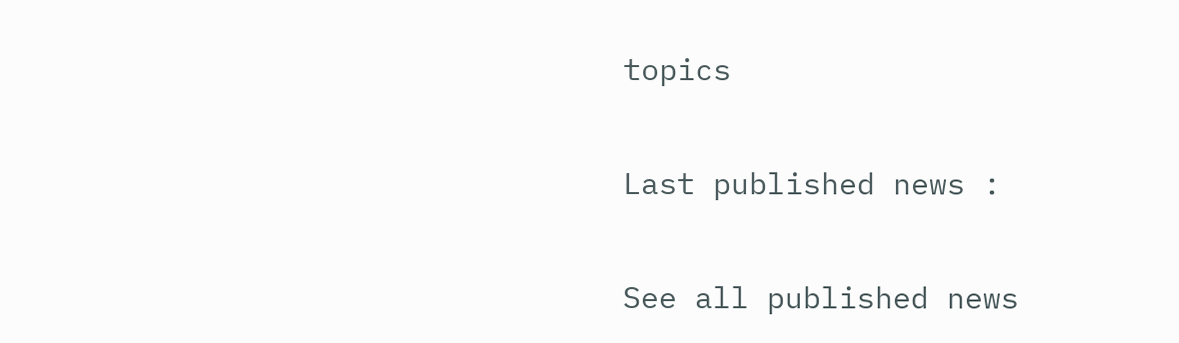topics

Last published news :

See all published news